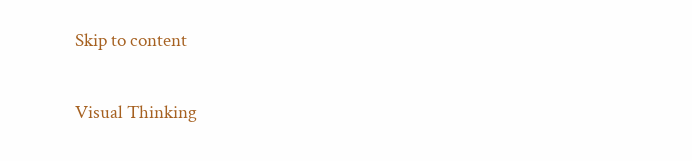Skip to content

Visual Thinking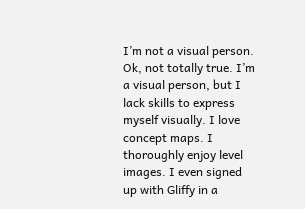I’m not a visual person. Ok, not totally true. I’m a visual person, but I lack skills to express myself visually. I love concept maps. I thoroughly enjoy level images. I even signed up with Gliffy in a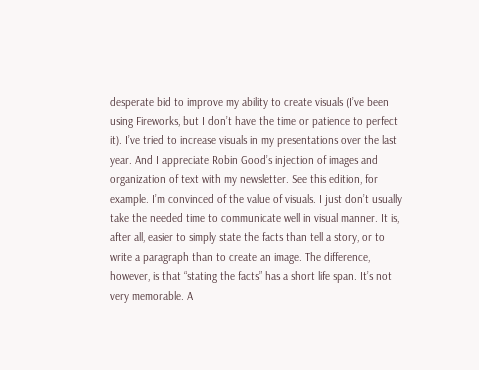desperate bid to improve my ability to create visuals (I’ve been using Fireworks, but I don’t have the time or patience to perfect it). I’ve tried to increase visuals in my presentations over the last year. And I appreciate Robin Good’s injection of images and organization of text with my newsletter. See this edition, for example. I’m convinced of the value of visuals. I just don’t usually take the needed time to communicate well in visual manner. It is, after all, easier to simply state the facts than tell a story, or to write a paragraph than to create an image. The difference, however, is that “stating the facts” has a short life span. It’s not very memorable. A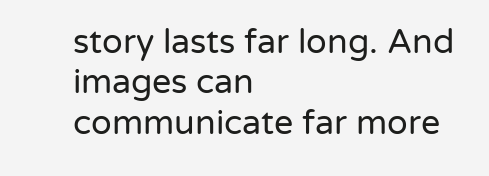story lasts far long. And images can communicate far more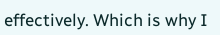effectively. Which is why I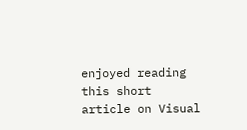enjoyed reading this short article on Visual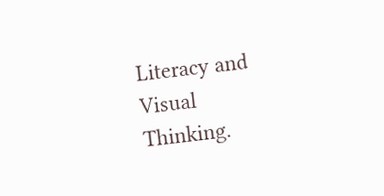Literacy and Visual Thinking.